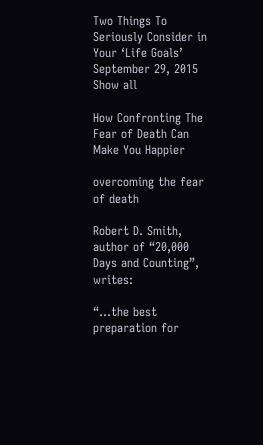Two Things To Seriously Consider in Your ‘Life Goals’
September 29, 2015
Show all

How Confronting The Fear of Death Can Make You Happier

overcoming the fear of death

Robert D. Smith, author of “20,000 Days and Counting”, writes:

“…the best preparation for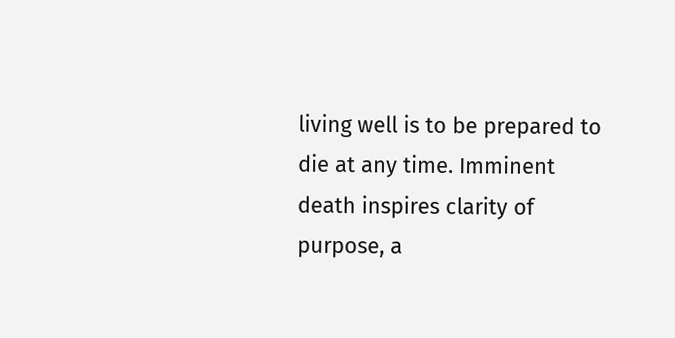living well is to be prepared to die at any time. Imminent death inspires clarity of purpose, a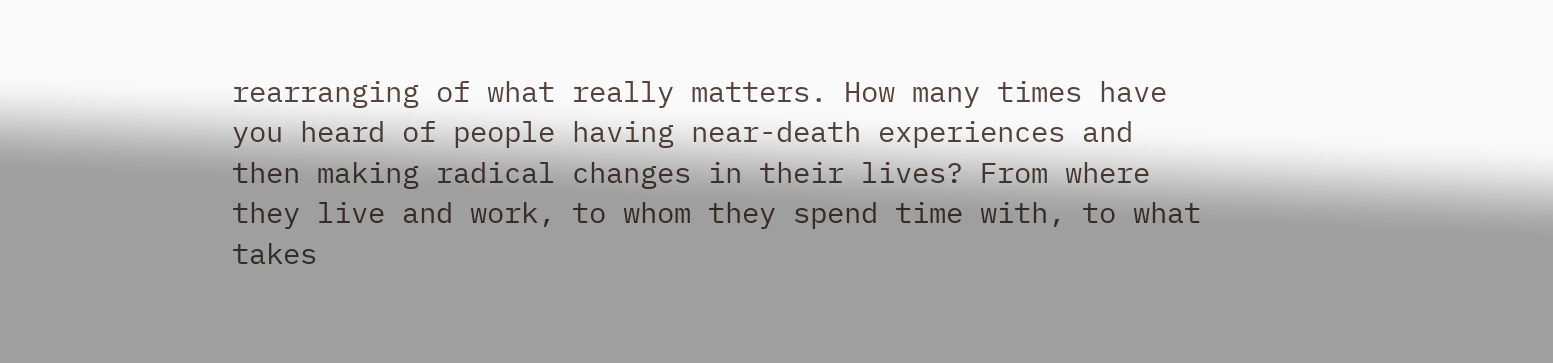rearranging of what really matters. How many times have you heard of people having near-death experiences and then making radical changes in their lives? From where they live and work, to whom they spend time with, to what takes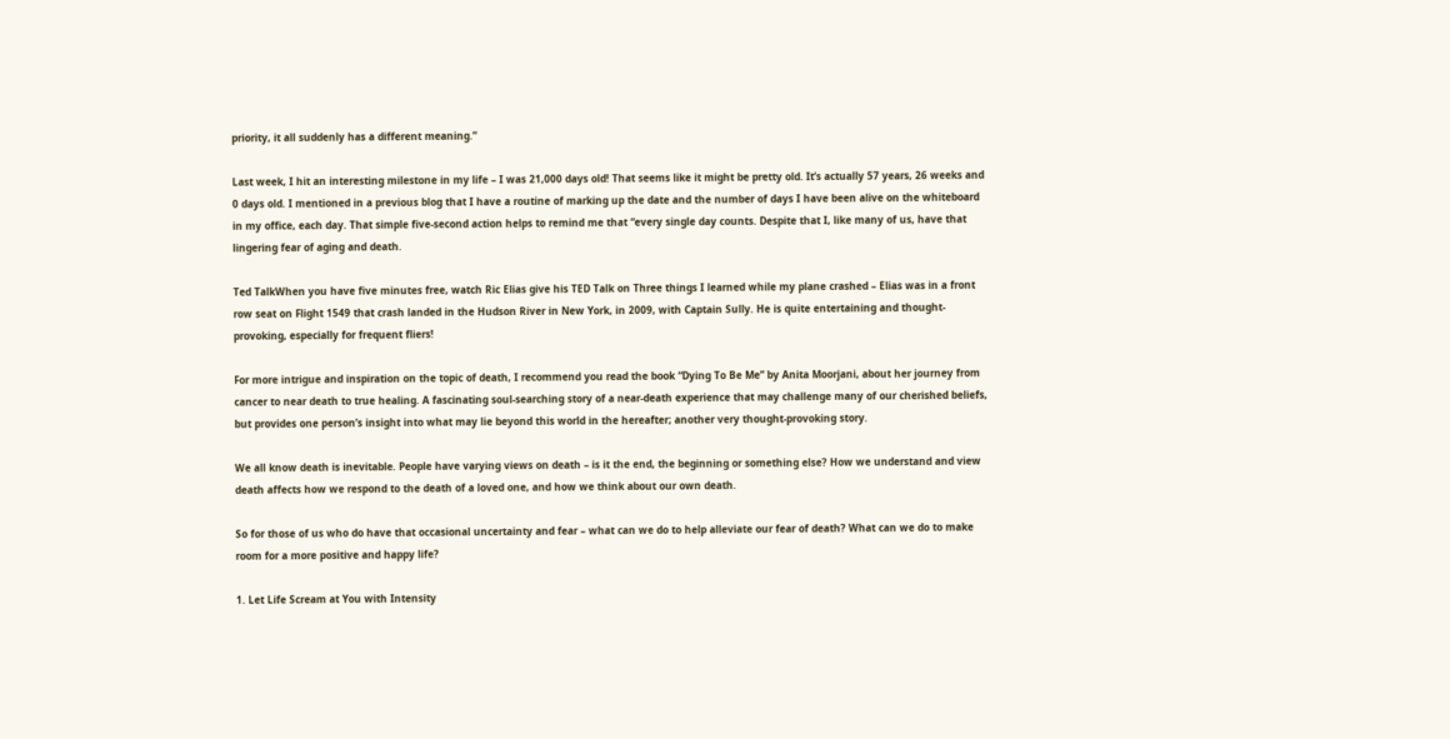priority, it all suddenly has a different meaning.”

Last week, I hit an interesting milestone in my life – I was 21,000 days old! That seems like it might be pretty old. It’s actually 57 years, 26 weeks and 0 days old. I mentioned in a previous blog that I have a routine of marking up the date and the number of days I have been alive on the whiteboard in my office, each day. That simple five-second action helps to remind me that “every single day counts. Despite that I, like many of us, have that lingering fear of aging and death.

Ted TalkWhen you have five minutes free, watch Ric Elias give his TED Talk on Three things I learned while my plane crashed – Elias was in a front row seat on Flight 1549 that crash landed in the Hudson River in New York, in 2009, with Captain Sully. He is quite entertaining and thought-provoking, especially for frequent fliers!

For more intrigue and inspiration on the topic of death, I recommend you read the book “Dying To Be Me” by Anita Moorjani, about her journey from cancer to near death to true healing. A fascinating soul-searching story of a near-death experience that may challenge many of our cherished beliefs, but provides one person’s insight into what may lie beyond this world in the hereafter; another very thought-provoking story.

We all know death is inevitable. People have varying views on death – is it the end, the beginning or something else? How we understand and view death affects how we respond to the death of a loved one, and how we think about our own death.

So for those of us who do have that occasional uncertainty and fear – what can we do to help alleviate our fear of death? What can we do to make room for a more positive and happy life?

1. Let Life Scream at You with Intensity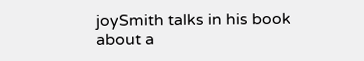joySmith talks in his book about a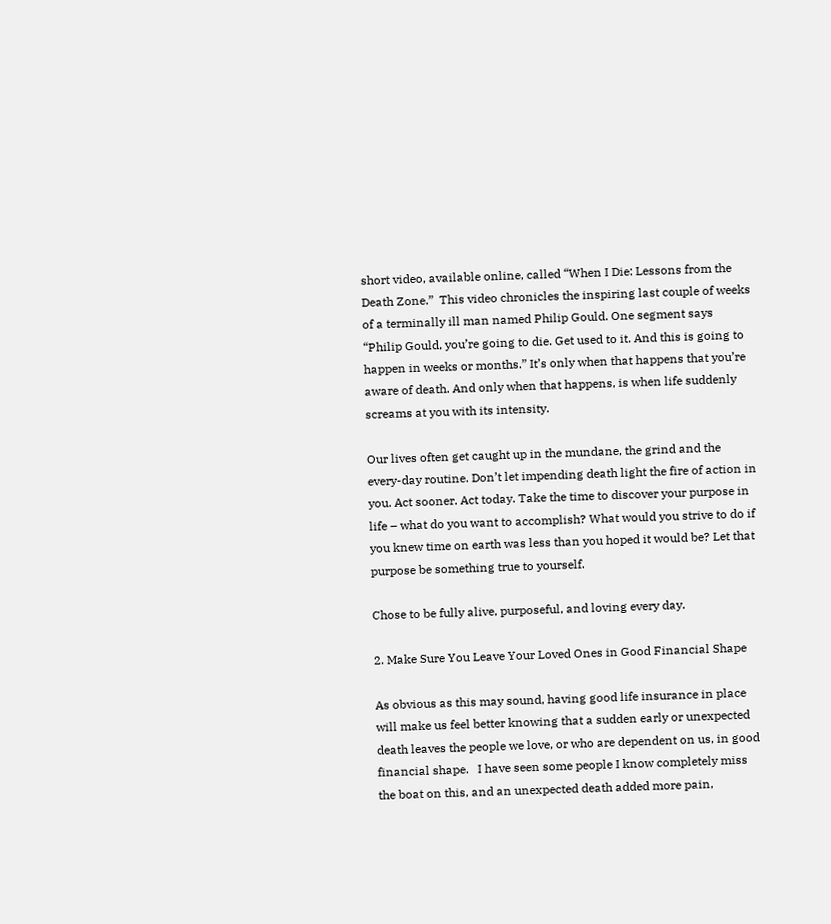short video, available online, called “When I Die: Lessons from the Death Zone.”  This video chronicles the inspiring last couple of weeks of a terminally ill man named Philip Gould. One segment says “Philip Gould, you’re going to die. Get used to it. And this is going to happen in weeks or months.” It’s only when that happens that you’re aware of death. And only when that happens, is when life suddenly screams at you with its intensity.

Our lives often get caught up in the mundane, the grind and the every-day routine. Don’t let impending death light the fire of action in you. Act sooner. Act today. Take the time to discover your purpose in life – what do you want to accomplish? What would you strive to do if you knew time on earth was less than you hoped it would be? Let that purpose be something true to yourself.

Chose to be fully alive, purposeful, and loving every day.

2. Make Sure You Leave Your Loved Ones in Good Financial Shape

As obvious as this may sound, having good life insurance in place will make us feel better knowing that a sudden early or unexpected death leaves the people we love, or who are dependent on us, in good financial shape.   I have seen some people I know completely miss the boat on this, and an unexpected death added more pain,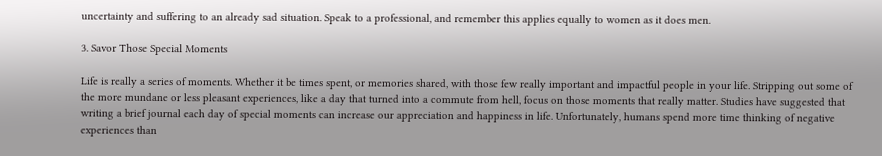uncertainty and suffering to an already sad situation. Speak to a professional, and remember this applies equally to women as it does men.

3. Savor Those Special Moments

Life is really a series of moments. Whether it be times spent, or memories shared, with those few really important and impactful people in your life. Stripping out some of the more mundane or less pleasant experiences, like a day that turned into a commute from hell, focus on those moments that really matter. Studies have suggested that writing a brief journal each day of special moments can increase our appreciation and happiness in life. Unfortunately, humans spend more time thinking of negative experiences than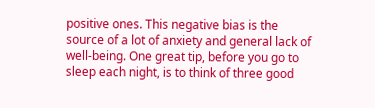positive ones. This negative bias is the source of a lot of anxiety and general lack of well-being. One great tip, before you go to sleep each night, is to think of three good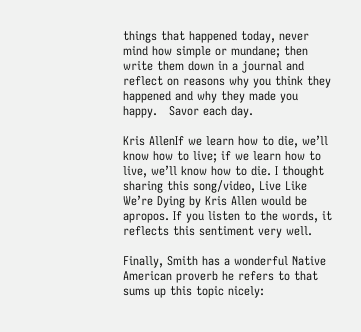things that happened today, never mind how simple or mundane; then write them down in a journal and reflect on reasons why you think they happened and why they made you happy.   Savor each day.

Kris AllenIf we learn how to die, we’ll know how to live; if we learn how to live, we’ll know how to die. I thought sharing this song/video, Live Like We’re Dying by Kris Allen would be apropos. If you listen to the words, it reflects this sentiment very well.

Finally, Smith has a wonderful Native American proverb he refers to that sums up this topic nicely: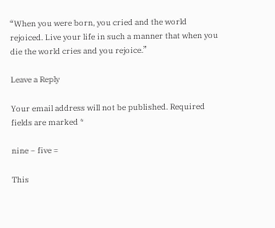“When you were born, you cried and the world rejoiced. Live your life in such a manner that when you die the world cries and you rejoice.”

Leave a Reply

Your email address will not be published. Required fields are marked *

nine − five =

This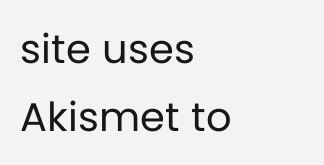site uses Akismet to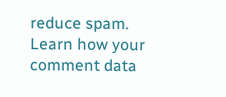reduce spam. Learn how your comment data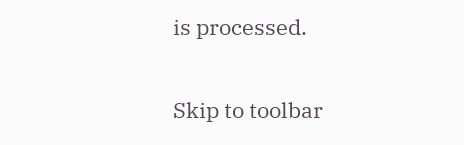is processed.

Skip to toolbar